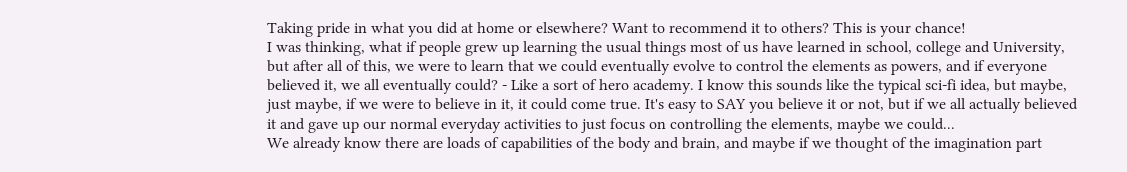Taking pride in what you did at home or elsewhere? Want to recommend it to others? This is your chance!
I was thinking, what if people grew up learning the usual things most of us have learned in school, college and University, but after all of this, we were to learn that we could eventually evolve to control the elements as powers, and if everyone believed it, we all eventually could? - Like a sort of hero academy. I know this sounds like the typical sci-fi idea, but maybe, just maybe, if we were to believe in it, it could come true. It's easy to SAY you believe it or not, but if we all actually believed it and gave up our normal everyday activities to just focus on controlling the elements, maybe we could...
We already know there are loads of capabilities of the body and brain, and maybe if we thought of the imagination part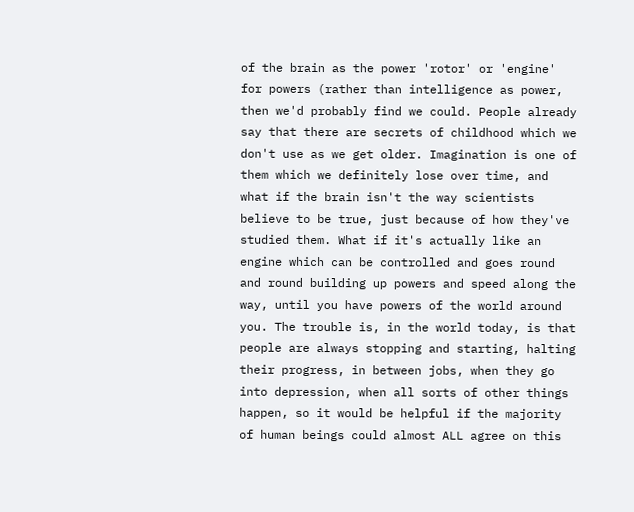of the brain as the power 'rotor' or 'engine' for powers (rather than intelligence as power, then we'd probably find we could. People already say that there are secrets of childhood which we don't use as we get older. Imagination is one of them which we definitely lose over time, and what if the brain isn't the way scientists believe to be true, just because of how they've studied them. What if it's actually like an engine which can be controlled and goes round and round building up powers and speed along the way, until you have powers of the world around you. The trouble is, in the world today, is that people are always stopping and starting, halting their progress, in between jobs, when they go into depression, when all sorts of other things happen, so it would be helpful if the majority of human beings could almost ALL agree on this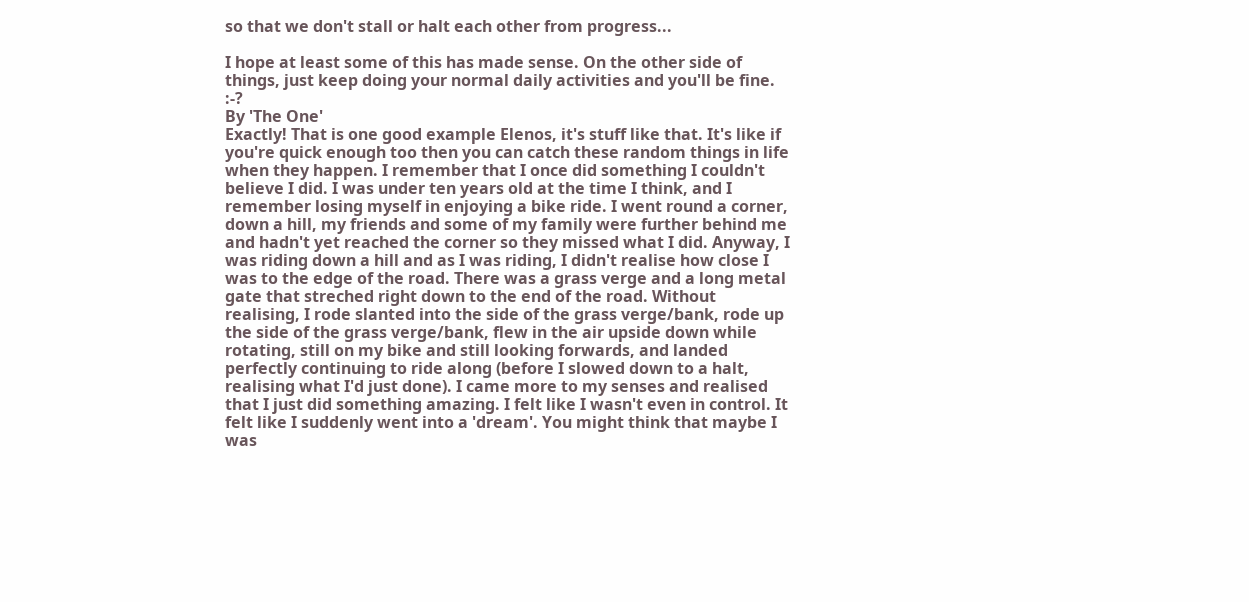so that we don't stall or halt each other from progress...

I hope at least some of this has made sense. On the other side of things, just keep doing your normal daily activities and you'll be fine. :-?
By 'The One'
Exactly! That is one good example Elenos, it's stuff like that. It's like if you're quick enough too then you can catch these random things in life when they happen. I remember that I once did something I couldn't believe I did. I was under ten years old at the time I think, and I remember losing myself in enjoying a bike ride. I went round a corner, down a hill, my friends and some of my family were further behind me and hadn't yet reached the corner so they missed what I did. Anyway, I was riding down a hill and as I was riding, I didn't realise how close I was to the edge of the road. There was a grass verge and a long metal gate that streched right down to the end of the road. Without realising, I rode slanted into the side of the grass verge/bank, rode up the side of the grass verge/bank, flew in the air upside down while rotating, still on my bike and still looking forwards, and landed perfectly continuing to ride along (before I slowed down to a halt, realising what I'd just done). I came more to my senses and realised that I just did something amazing. I felt like I wasn't even in control. It felt like I suddenly went into a 'dream'. You might think that maybe I was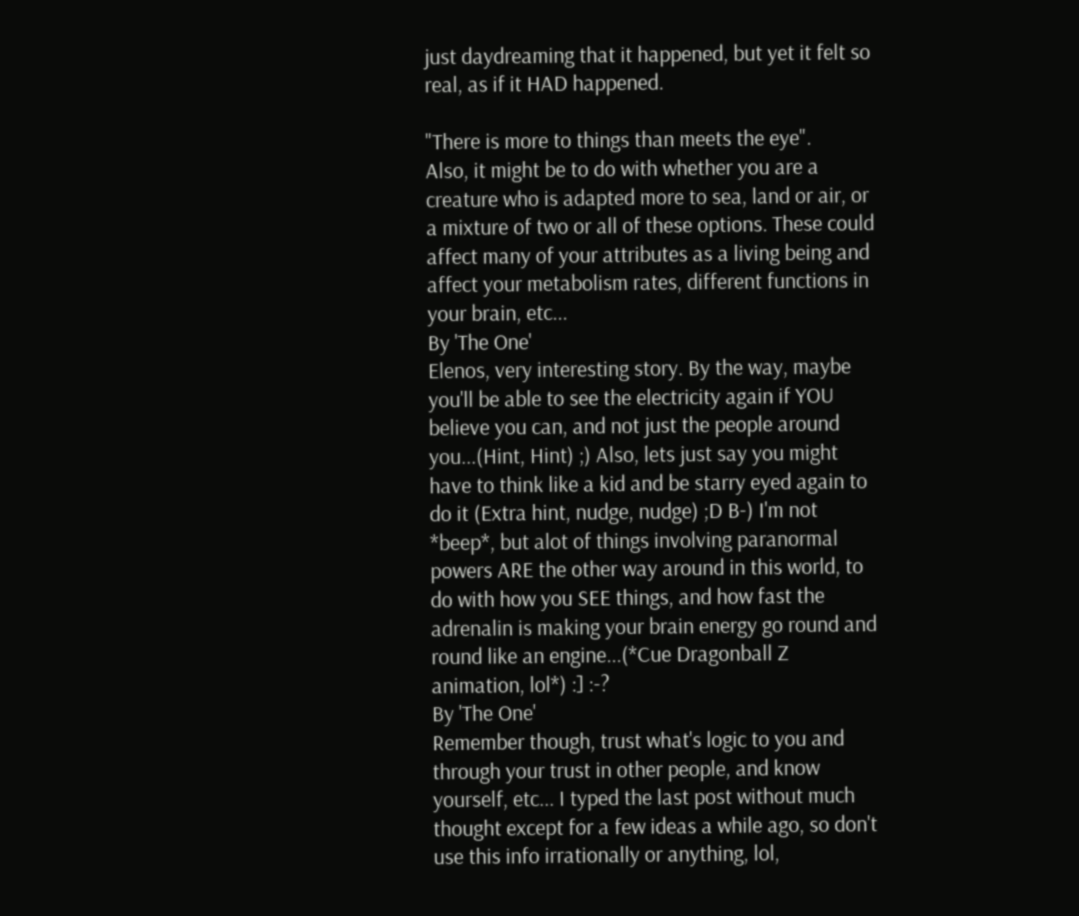just daydreaming that it happened, but yet it felt so real, as if it HAD happened.

"There is more to things than meets the eye".
Also, it might be to do with whether you are a creature who is adapted more to sea, land or air, or a mixture of two or all of these options. These could affect many of your attributes as a living being and affect your metabolism rates, different functions in your brain, etc...
By 'The One'
Elenos, very interesting story. By the way, maybe you'll be able to see the electricity again if YOU believe you can, and not just the people around you...(Hint, Hint) ;) Also, lets just say you might have to think like a kid and be starry eyed again to do it (Extra hint, nudge, nudge) ;D B-) I'm not *beep*, but alot of things involving paranormal powers ARE the other way around in this world, to do with how you SEE things, and how fast the adrenalin is making your brain energy go round and round like an engine...(*Cue Dragonball Z animation, lol*) :] :-?
By 'The One'
Remember though, trust what's logic to you and through your trust in other people, and know yourself, etc... I typed the last post without much thought except for a few ideas a while ago, so don't use this info irrationally or anything, lol,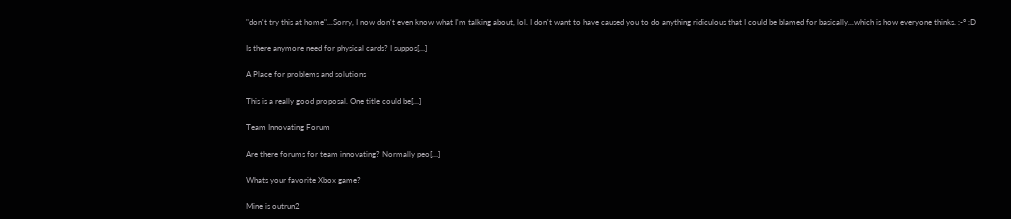"don't try this at home"...Sorry, I now don't even know what I'm talking about, lol. I don't want to have caused you to do anything ridiculous that I could be blamed for basically...which is how everyone thinks. :-° :D

Is there anymore need for physical cards? I suppos[…]

A Place for problems and solutions

This is a really good proposal. One title could be[…]

Team Innovating Forum

Are there forums for team innovating? Normally peo[…]

Whats your favorite Xbox game?

Mine is outrun2